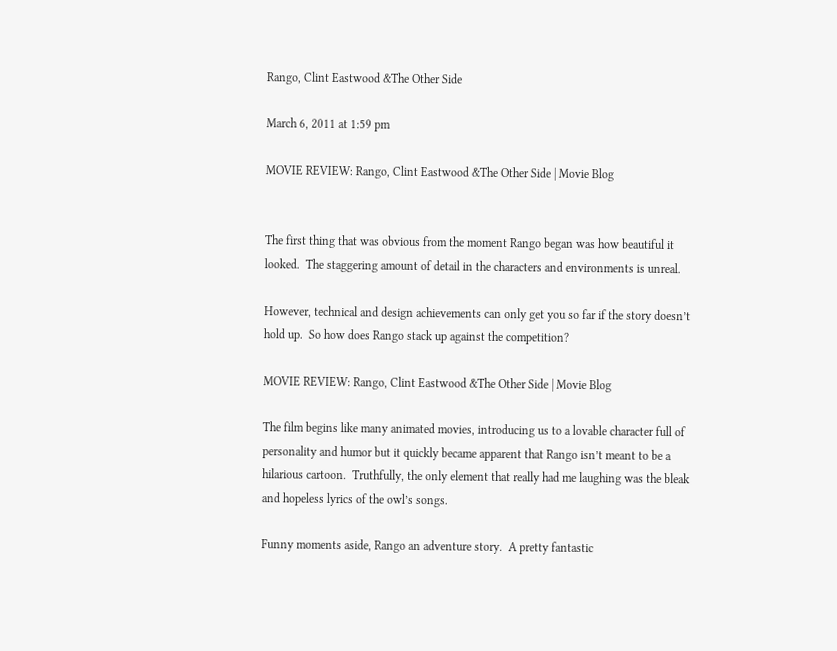Rango, Clint Eastwood &The Other Side

March 6, 2011 at 1:59 pm

MOVIE REVIEW: Rango, Clint Eastwood &The Other Side | Movie Blog


The first thing that was obvious from the moment Rango began was how beautiful it looked.  The staggering amount of detail in the characters and environments is unreal.

However, technical and design achievements can only get you so far if the story doesn’t hold up.  So how does Rango stack up against the competition?

MOVIE REVIEW: Rango, Clint Eastwood &The Other Side | Movie Blog

The film begins like many animated movies, introducing us to a lovable character full of personality and humor but it quickly became apparent that Rango isn’t meant to be a hilarious cartoon.  Truthfully, the only element that really had me laughing was the bleak and hopeless lyrics of the owl’s songs.

Funny moments aside, Rango an adventure story.  A pretty fantastic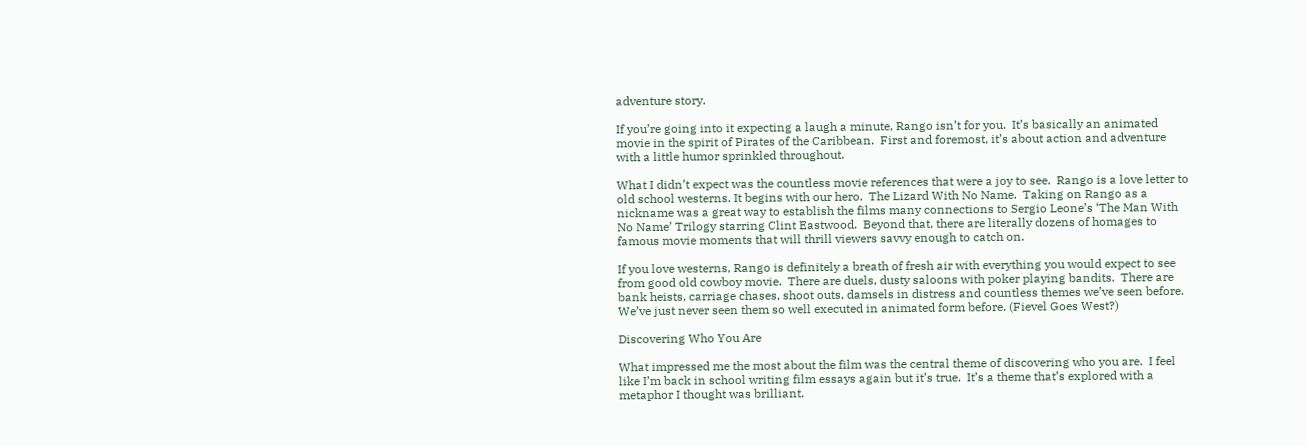adventure story.

If you’re going into it expecting a laugh a minute, Rango isn’t for you.  It’s basically an animated movie in the spirit of Pirates of the Caribbean.  First and foremost, it’s about action and adventure with a little humor sprinkled throughout.

What I didn’t expect was the countless movie references that were a joy to see.  Rango is a love letter to old school westerns. It begins with our hero.  The Lizard With No Name.  Taking on Rango as a nickname was a great way to establish the films many connections to Sergio Leone’s ‘The Man With No Name’ Trilogy starring Clint Eastwood.  Beyond that, there are literally dozens of homages to famous movie moments that will thrill viewers savvy enough to catch on.

If you love westerns, Rango is definitely a breath of fresh air with everything you would expect to see from good old cowboy movie.  There are duels, dusty saloons with poker playing bandits.  There are bank heists, carriage chases, shoot outs, damsels in distress and countless themes we’ve seen before.  We’ve just never seen them so well executed in animated form before. (Fievel Goes West?)

Discovering Who You Are

What impressed me the most about the film was the central theme of discovering who you are.  I feel like I’m back in school writing film essays again but it’s true.  It’s a theme that’s explored with a metaphor I thought was brilliant.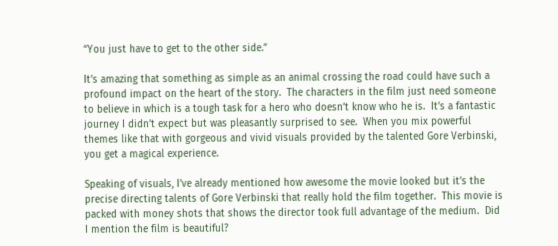“You just have to get to the other side.”

It’s amazing that something as simple as an animal crossing the road could have such a profound impact on the heart of the story.  The characters in the film just need someone to believe in which is a tough task for a hero who doesn’t know who he is.  It’s a fantastic journey I didn’t expect but was pleasantly surprised to see.  When you mix powerful themes like that with gorgeous and vivid visuals provided by the talented Gore Verbinski, you get a magical experience.

Speaking of visuals, I’ve already mentioned how awesome the movie looked but it’s the precise directing talents of Gore Verbinski that really hold the film together.  This movie is packed with money shots that shows the director took full advantage of the medium.  Did I mention the film is beautiful?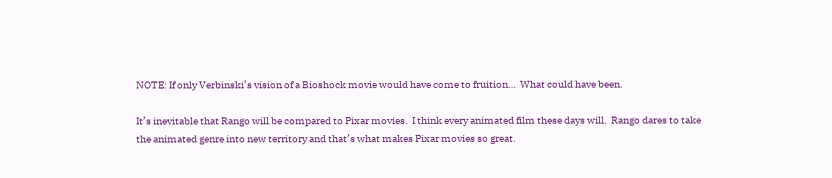NOTE: If only Verbinski’s vision of a Bioshock movie would have come to fruition…  What could have been.

It’s inevitable that Rango will be compared to Pixar movies.  I think every animated film these days will.  Rango dares to take the animated genre into new territory and that’s what makes Pixar movies so great.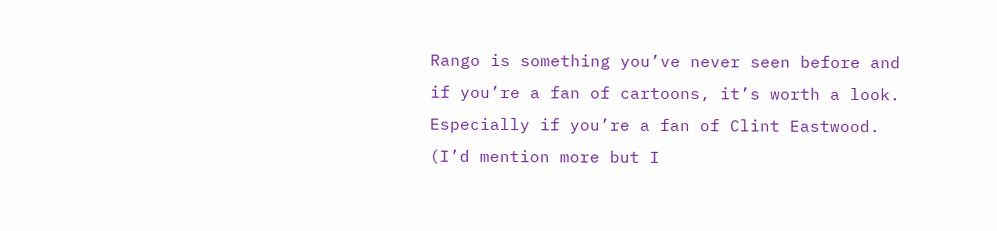Rango is something you’ve never seen before and if you’re a fan of cartoons, it’s worth a look.  Especially if you’re a fan of Clint Eastwood.  (I’d mention more but I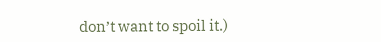don’t want to spoil it.)